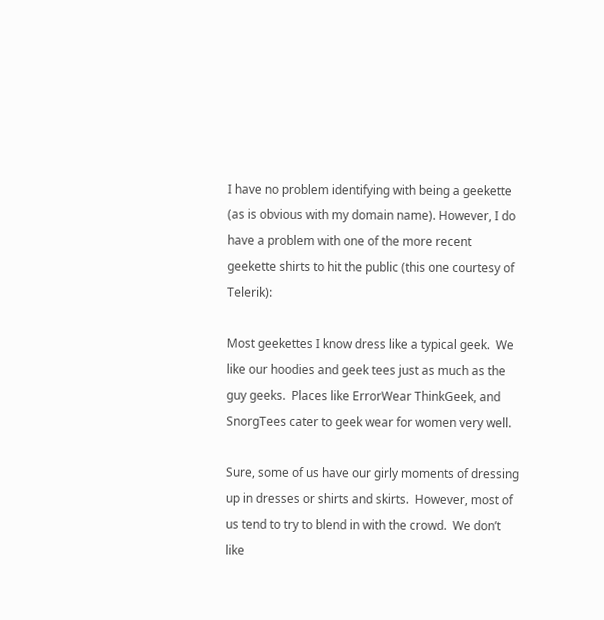I have no problem identifying with being a geekette (as is obvious with my domain name). However, I do have a problem with one of the more recent geekette shirts to hit the public (this one courtesy of Telerik):

Most geekettes I know dress like a typical geek.  We like our hoodies and geek tees just as much as the guy geeks.  Places like ErrorWear ThinkGeek, and SnorgTees cater to geek wear for women very well.

Sure, some of us have our girly moments of dressing up in dresses or shirts and skirts.  However, most of us tend to try to blend in with the crowd.  We don’t like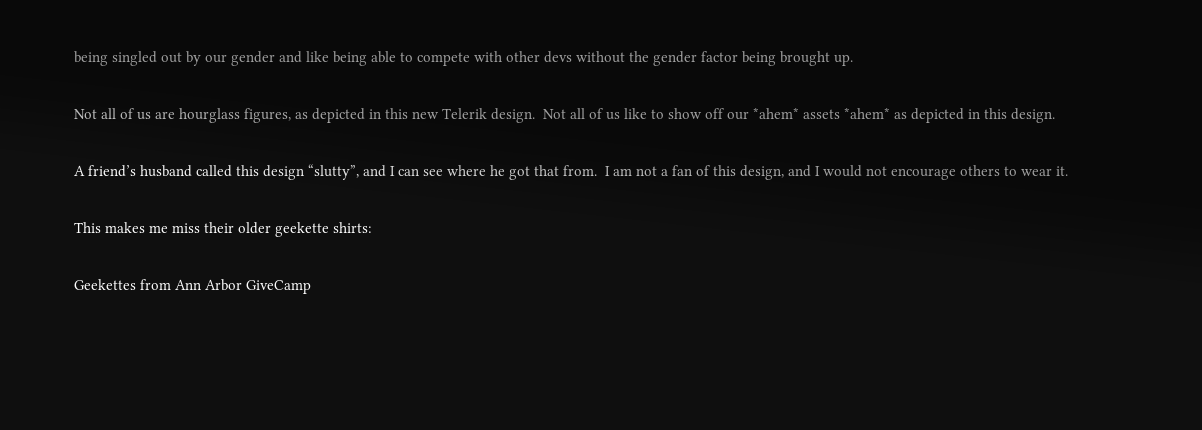being singled out by our gender and like being able to compete with other devs without the gender factor being brought up.

Not all of us are hourglass figures, as depicted in this new Telerik design.  Not all of us like to show off our *ahem* assets *ahem* as depicted in this design.

A friend’s husband called this design “slutty”, and I can see where he got that from.  I am not a fan of this design, and I would not encourage others to wear it.

This makes me miss their older geekette shirts:

Geekettes from Ann Arbor GiveCamp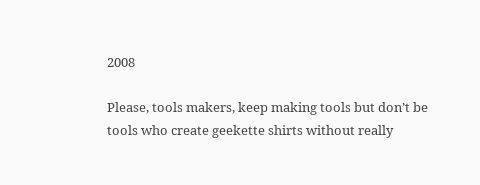2008

Please, tools makers, keep making tools but don’t be tools who create geekette shirts without really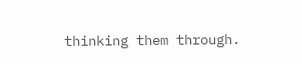thinking them through.